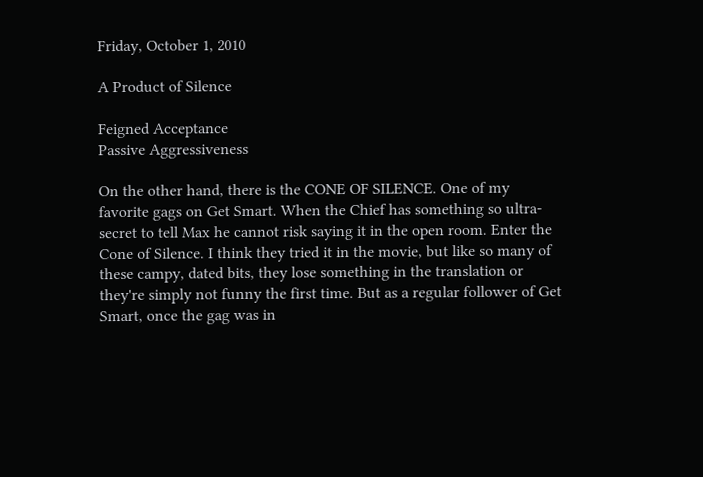Friday, October 1, 2010

A Product of Silence

Feigned Acceptance
Passive Aggressiveness

On the other hand, there is the CONE OF SILENCE. One of my favorite gags on Get Smart. When the Chief has something so ultra-secret to tell Max he cannot risk saying it in the open room. Enter the Cone of Silence. I think they tried it in the movie, but like so many of these campy, dated bits, they lose something in the translation or they're simply not funny the first time. But as a regular follower of Get Smart, once the gag was in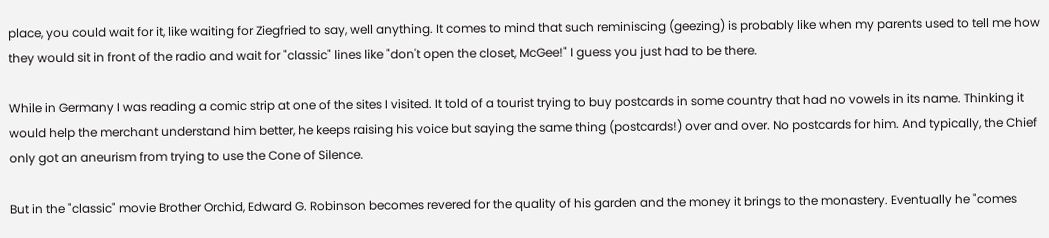place, you could wait for it, like waiting for Ziegfried to say, well anything. It comes to mind that such reminiscing (geezing) is probably like when my parents used to tell me how they would sit in front of the radio and wait for "classic" lines like "don't open the closet, McGee!" I guess you just had to be there.

While in Germany I was reading a comic strip at one of the sites I visited. It told of a tourist trying to buy postcards in some country that had no vowels in its name. Thinking it would help the merchant understand him better, he keeps raising his voice but saying the same thing (postcards!) over and over. No postcards for him. And typically, the Chief only got an aneurism from trying to use the Cone of Silence.

But in the "classic" movie Brother Orchid, Edward G. Robinson becomes revered for the quality of his garden and the money it brings to the monastery. Eventually he "comes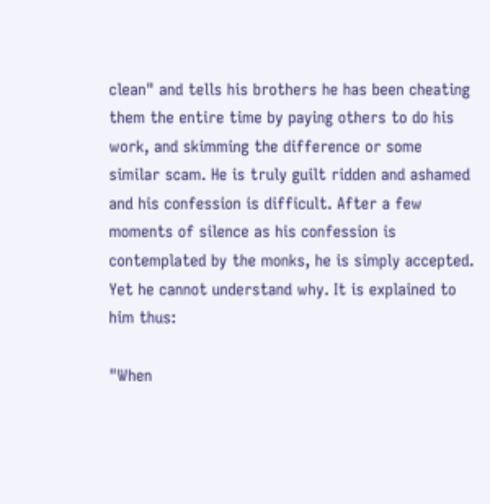clean" and tells his brothers he has been cheating them the entire time by paying others to do his work, and skimming the difference or some similar scam. He is truly guilt ridden and ashamed and his confession is difficult. After a few moments of silence as his confession is contemplated by the monks, he is simply accepted. Yet he cannot understand why. It is explained to him thus:

"When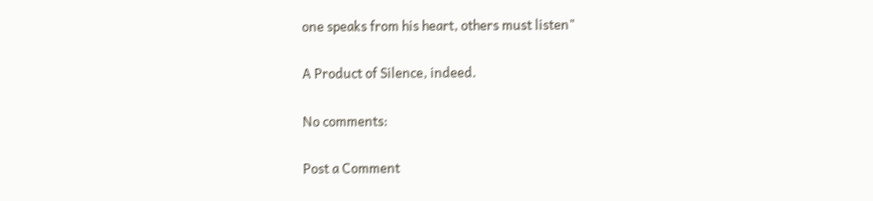one speaks from his heart, others must listen"

A Product of Silence, indeed.

No comments:

Post a Comment